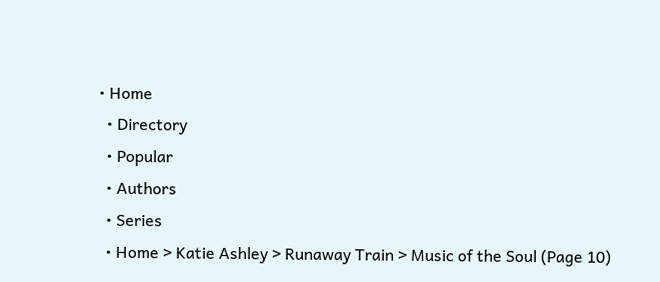• Home
  • Directory
  • Popular
  • Authors
  • Series
  • Home > Katie Ashley > Runaway Train > Music of the Soul (Page 10)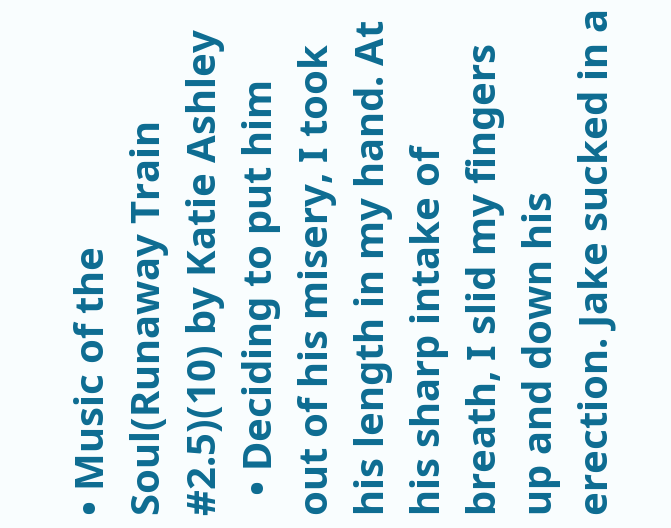• Music of the Soul(Runaway Train #2.5)(10) by Katie Ashley
  • Deciding to put him out of his misery, I took his length in my hand. At his sharp intake of breath, I slid my fingers up and down his erection. Jake sucked in a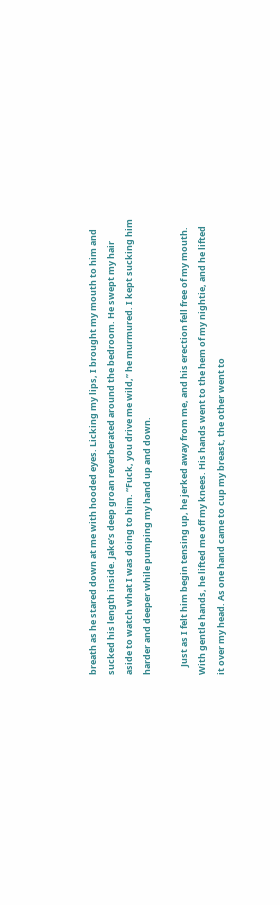breath as he stared down at me with hooded eyes. Licking my lips, I brought my mouth to him and sucked his length inside. Jake’s deep groan reverberated around the bedroom. He swept my hair aside to watch what I was doing to him. “Fuck, you drive me wild,” he murmured. I kept sucking him harder and deeper while pumping my hand up and down.

    Just as I felt him begin tensing up, he jerked away from me, and his erection fell free of my mouth. With gentle hands, he lifted me off my knees. His hands went to the hem of my nightie, and he lifted it over my head. As one hand came to cup my breast, the other went to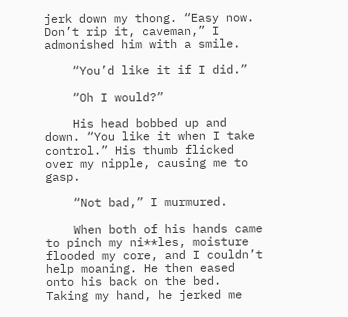jerk down my thong. “Easy now. Don’t rip it, caveman,” I admonished him with a smile.

    “You’d like it if I did.”

    “Oh I would?”

    His head bobbed up and down. “You like it when I take control.” His thumb flicked over my nipple, causing me to gasp.

    “Not bad,” I murmured.

    When both of his hands came to pinch my ni**les, moisture flooded my core, and I couldn’t help moaning. He then eased onto his back on the bed. Taking my hand, he jerked me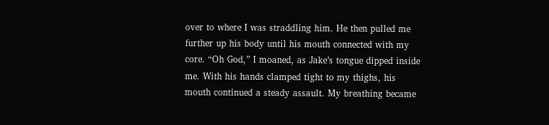over to where I was straddling him. He then pulled me further up his body until his mouth connected with my core. “Oh God,” I moaned, as Jake’s tongue dipped inside me. With his hands clamped tight to my thighs, his mouth continued a steady assault. My breathing became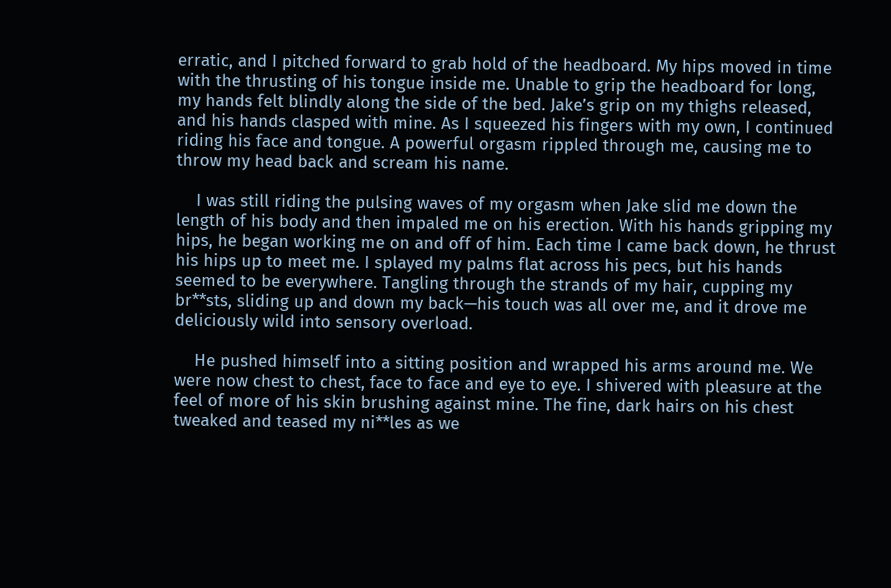erratic, and I pitched forward to grab hold of the headboard. My hips moved in time with the thrusting of his tongue inside me. Unable to grip the headboard for long, my hands felt blindly along the side of the bed. Jake’s grip on my thighs released, and his hands clasped with mine. As I squeezed his fingers with my own, I continued riding his face and tongue. A powerful orgasm rippled through me, causing me to throw my head back and scream his name.

    I was still riding the pulsing waves of my orgasm when Jake slid me down the length of his body and then impaled me on his erection. With his hands gripping my hips, he began working me on and off of him. Each time I came back down, he thrust his hips up to meet me. I splayed my palms flat across his pecs, but his hands seemed to be everywhere. Tangling through the strands of my hair, cupping my br**sts, sliding up and down my back—his touch was all over me, and it drove me deliciously wild into sensory overload.

    He pushed himself into a sitting position and wrapped his arms around me. We were now chest to chest, face to face and eye to eye. I shivered with pleasure at the feel of more of his skin brushing against mine. The fine, dark hairs on his chest tweaked and teased my ni**les as we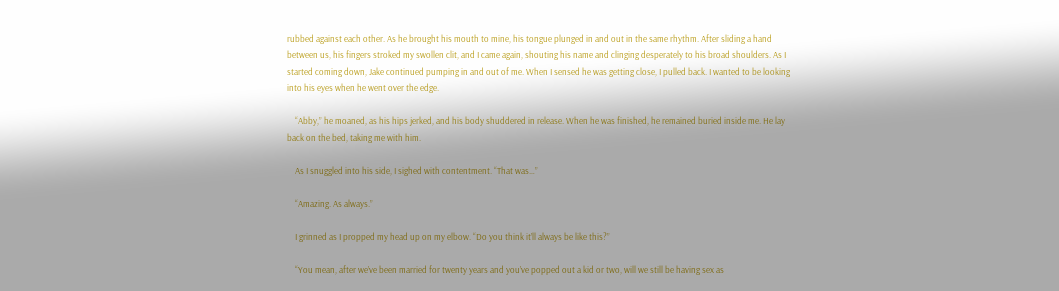rubbed against each other. As he brought his mouth to mine, his tongue plunged in and out in the same rhythm. After sliding a hand between us, his fingers stroked my swollen clit, and I came again, shouting his name and clinging desperately to his broad shoulders. As I started coming down, Jake continued pumping in and out of me. When I sensed he was getting close, I pulled back. I wanted to be looking into his eyes when he went over the edge.

    “Abby,” he moaned, as his hips jerked, and his body shuddered in release. When he was finished, he remained buried inside me. He lay back on the bed, taking me with him.

    As I snuggled into his side, I sighed with contentment. “That was…”

    “Amazing. As always.”

    I grinned as I propped my head up on my elbow. “Do you think it’ll always be like this?”

    “You mean, after we’ve been married for twenty years and you’ve popped out a kid or two, will we still be having sex as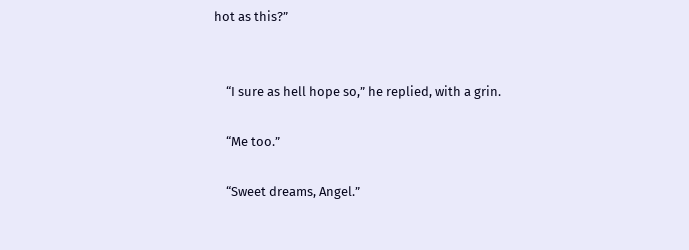hot as this?”


    “I sure as hell hope so,” he replied, with a grin.

    “Me too.”

    “Sweet dreams, Angel.”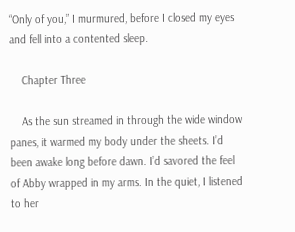“Only of you,” I murmured, before I closed my eyes and fell into a contented sleep.

    Chapter Three

    As the sun streamed in through the wide window panes, it warmed my body under the sheets. I’d been awake long before dawn. I’d savored the feel of Abby wrapped in my arms. In the quiet, I listened to her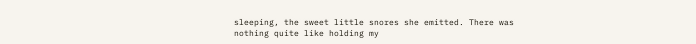sleeping, the sweet little snores she emitted. There was nothing quite like holding my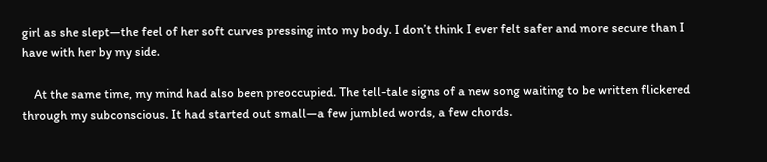girl as she slept—the feel of her soft curves pressing into my body. I don’t think I ever felt safer and more secure than I have with her by my side.

    At the same time, my mind had also been preoccupied. The tell-tale signs of a new song waiting to be written flickered through my subconscious. It had started out small—a few jumbled words, a few chords.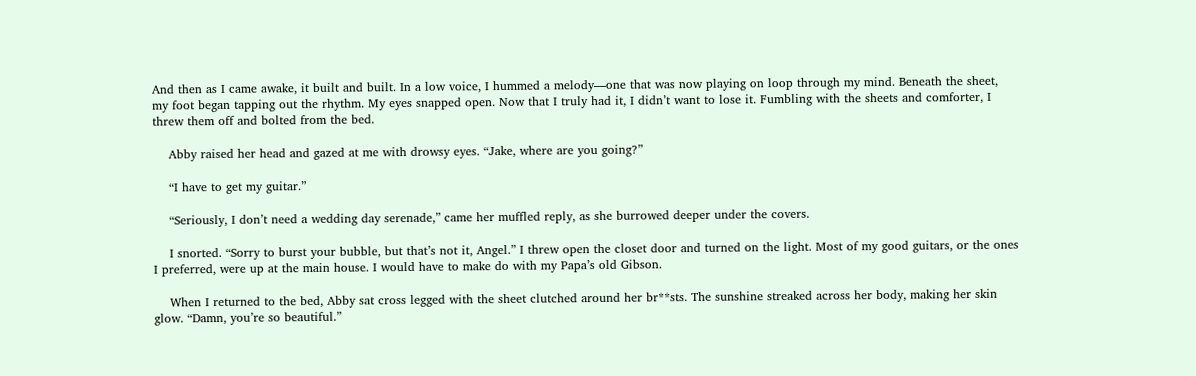And then as I came awake, it built and built. In a low voice, I hummed a melody—one that was now playing on loop through my mind. Beneath the sheet, my foot began tapping out the rhythm. My eyes snapped open. Now that I truly had it, I didn’t want to lose it. Fumbling with the sheets and comforter, I threw them off and bolted from the bed.

    Abby raised her head and gazed at me with drowsy eyes. “Jake, where are you going?”

    “I have to get my guitar.”

    “Seriously, I don’t need a wedding day serenade,” came her muffled reply, as she burrowed deeper under the covers.

    I snorted. “Sorry to burst your bubble, but that’s not it, Angel.” I threw open the closet door and turned on the light. Most of my good guitars, or the ones I preferred, were up at the main house. I would have to make do with my Papa’s old Gibson.

    When I returned to the bed, Abby sat cross legged with the sheet clutched around her br**sts. The sunshine streaked across her body, making her skin glow. “Damn, you’re so beautiful.”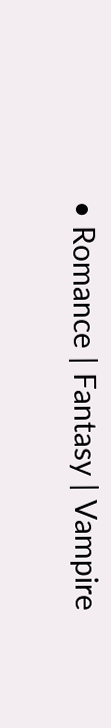• Romance | Fantasy | Vampire